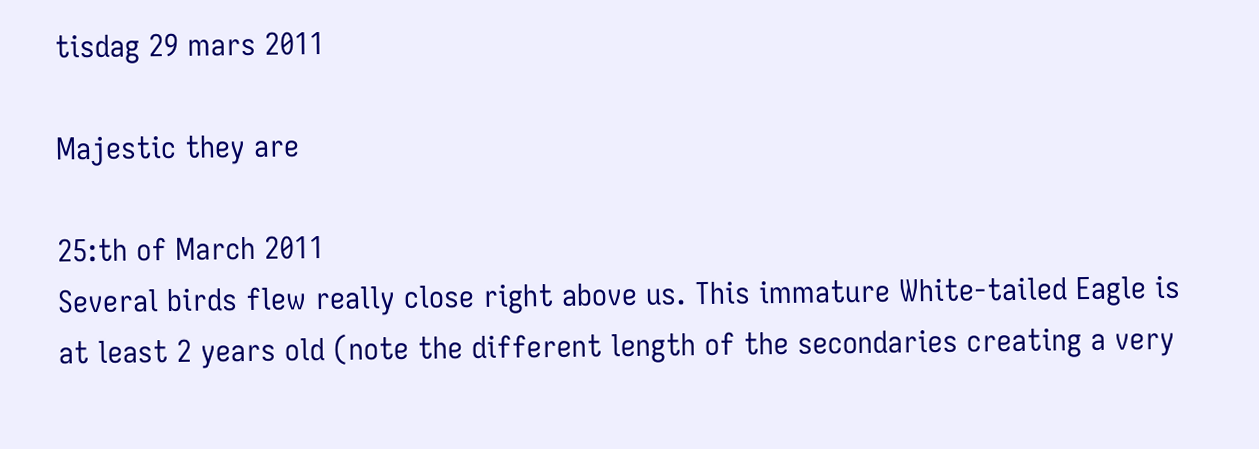tisdag 29 mars 2011

Majestic they are

25:th of March 2011
Several birds flew really close right above us. This immature White-tailed Eagle is at least 2 years old (note the different length of the secondaries creating a very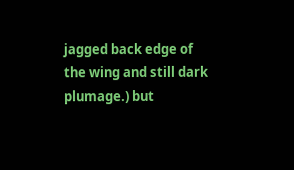jagged back edge of the wing and still dark plumage.) but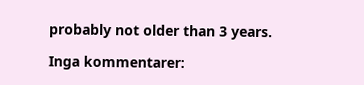probably not older than 3 years.

Inga kommentarer: